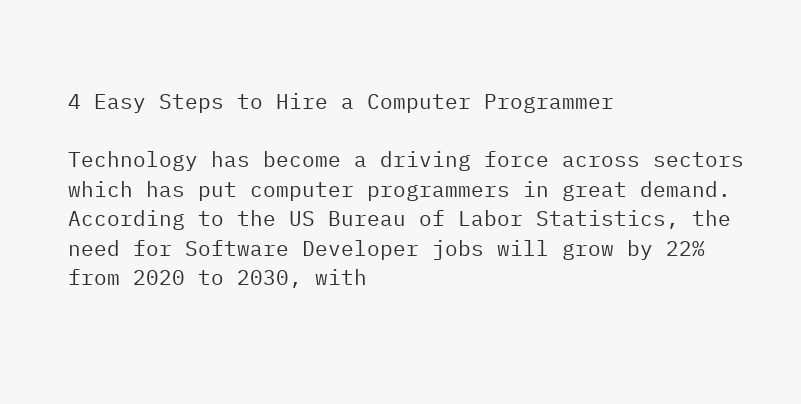4 Easy Steps to Hire a Computer Programmer

Technology has become a driving force across sectors which has put computer programmers in great demand. According to the US Bureau of Labor Statistics, the need for Software Developer jobs will grow by 22% from 2020 to 2030, with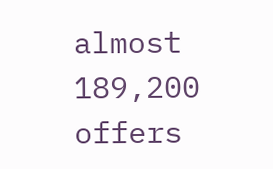almost 189,200 offers